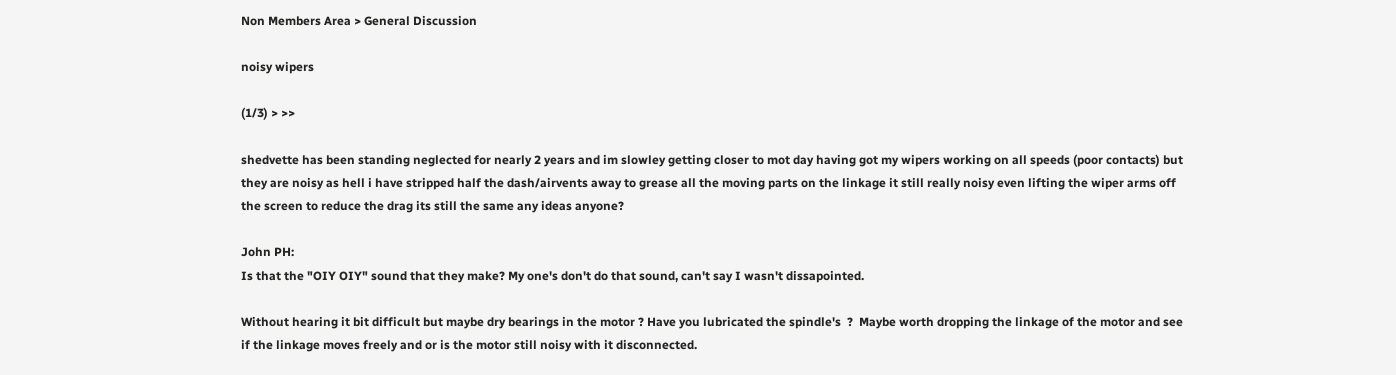Non Members Area > General Discussion

noisy wipers

(1/3) > >>

shedvette has been standing neglected for nearly 2 years and im slowley getting closer to mot day having got my wipers working on all speeds (poor contacts) but they are noisy as hell i have stripped half the dash/airvents away to grease all the moving parts on the linkage it still really noisy even lifting the wiper arms off the screen to reduce the drag its still the same any ideas anyone?

John PH:
Is that the "OIY OIY" sound that they make? My one's don't do that sound, can't say I wasn't dissapointed.

Without hearing it bit difficult but maybe dry bearings in the motor ? Have you lubricated the spindle's  ?  Maybe worth dropping the linkage of the motor and see if the linkage moves freely and or is the motor still noisy with it disconnected.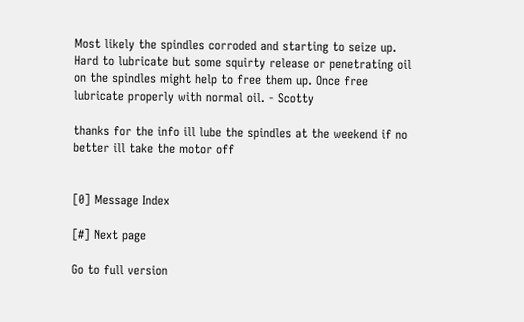Most likely the spindles corroded and starting to seize up. Hard to lubricate but some squirty release or penetrating oil on the spindles might help to free them up. Once free lubricate properly with normal oil. - Scotty

thanks for the info ill lube the spindles at the weekend if no better ill take the motor off


[0] Message Index

[#] Next page

Go to full version